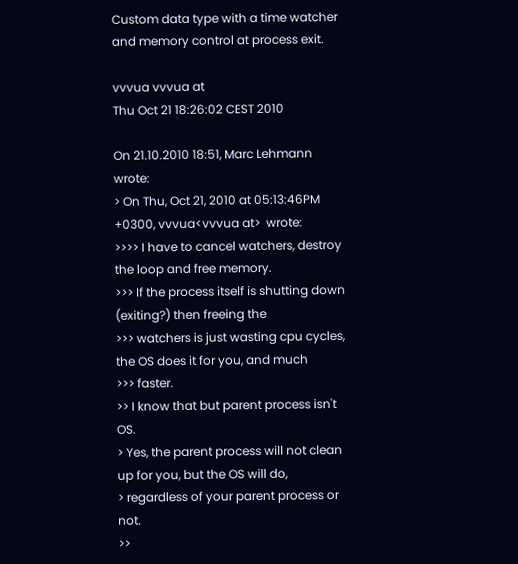Custom data type with a time watcher and memory control at process exit.

vvvua vvvua at
Thu Oct 21 18:26:02 CEST 2010

On 21.10.2010 18:51, Marc Lehmann wrote:
> On Thu, Oct 21, 2010 at 05:13:46PM +0300, vvvua<vvvua at>  wrote:
>>>> I have to cancel watchers, destroy the loop and free memory.
>>> If the process itself is shutting down (exiting?) then freeing the
>>> watchers is just wasting cpu cycles, the OS does it for you, and much
>>> faster.
>> I know that but parent process isn't OS.
> Yes, the parent process will not clean up for you, but the OS will do,
> regardless of your parent process or not.
>>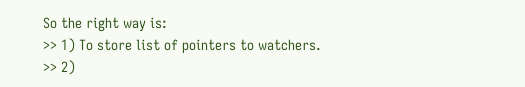So the right way is:
>> 1) To store list of pointers to watchers.
>> 2)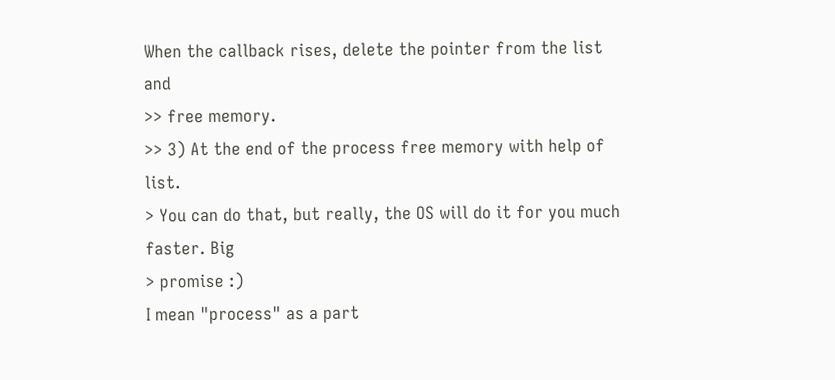When the callback rises, delete the pointer from the list and
>> free memory.
>> 3) At the end of the process free memory with help of list.
> You can do that, but really, the OS will do it for you much faster. Big
> promise :)
I mean "process" as a part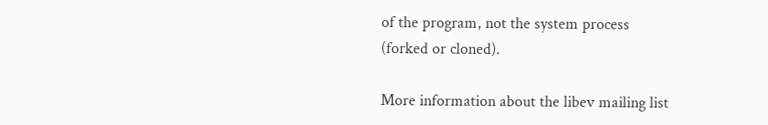of the program, not the system process
(forked or cloned).

More information about the libev mailing list